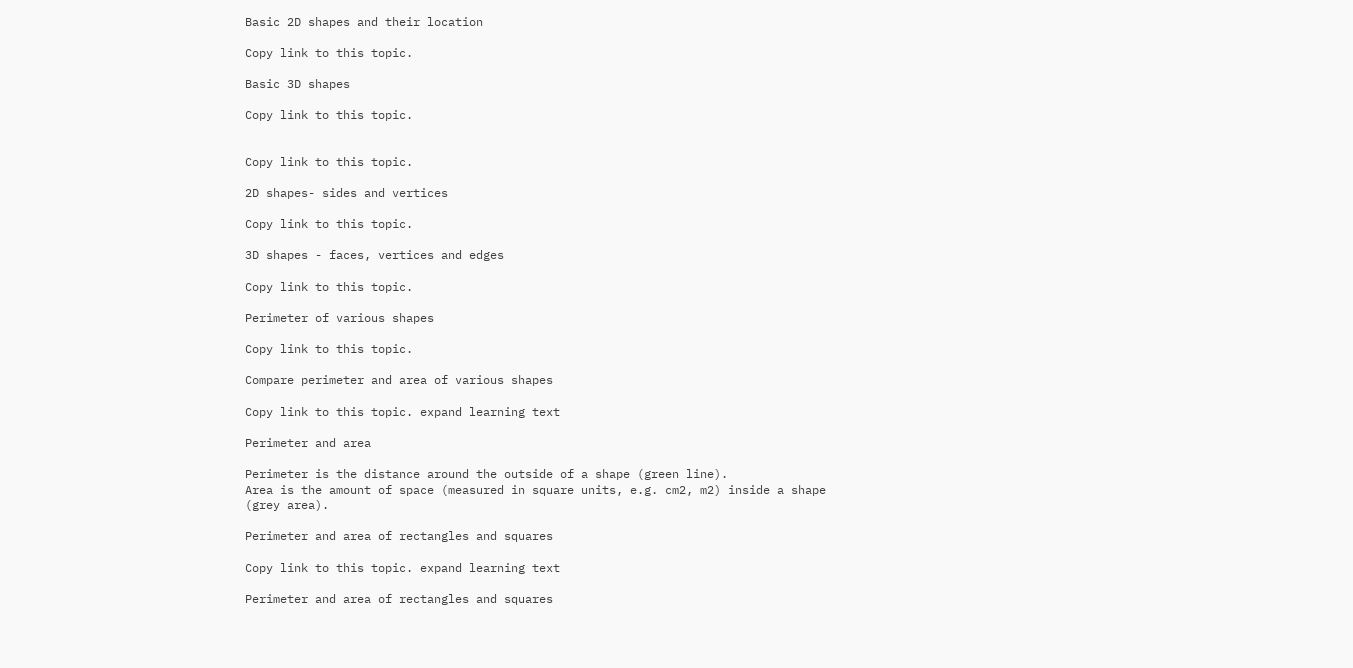Basic 2D shapes and their location

Copy link to this topic.

Basic 3D shapes

Copy link to this topic.


Copy link to this topic.

2D shapes- sides and vertices

Copy link to this topic.

3D shapes - faces, vertices and edges

Copy link to this topic.

Perimeter of various shapes

Copy link to this topic.

Compare perimeter and area of various shapes

Copy link to this topic. expand learning text

Perimeter and area

Perimeter is the distance around the outside of a shape (green line).
Area is the amount of space (measured in square units, e.g. cm2, m2) inside a shape (grey area).

Perimeter and area of rectangles and squares

Copy link to this topic. expand learning text

Perimeter and area of rectangles and squares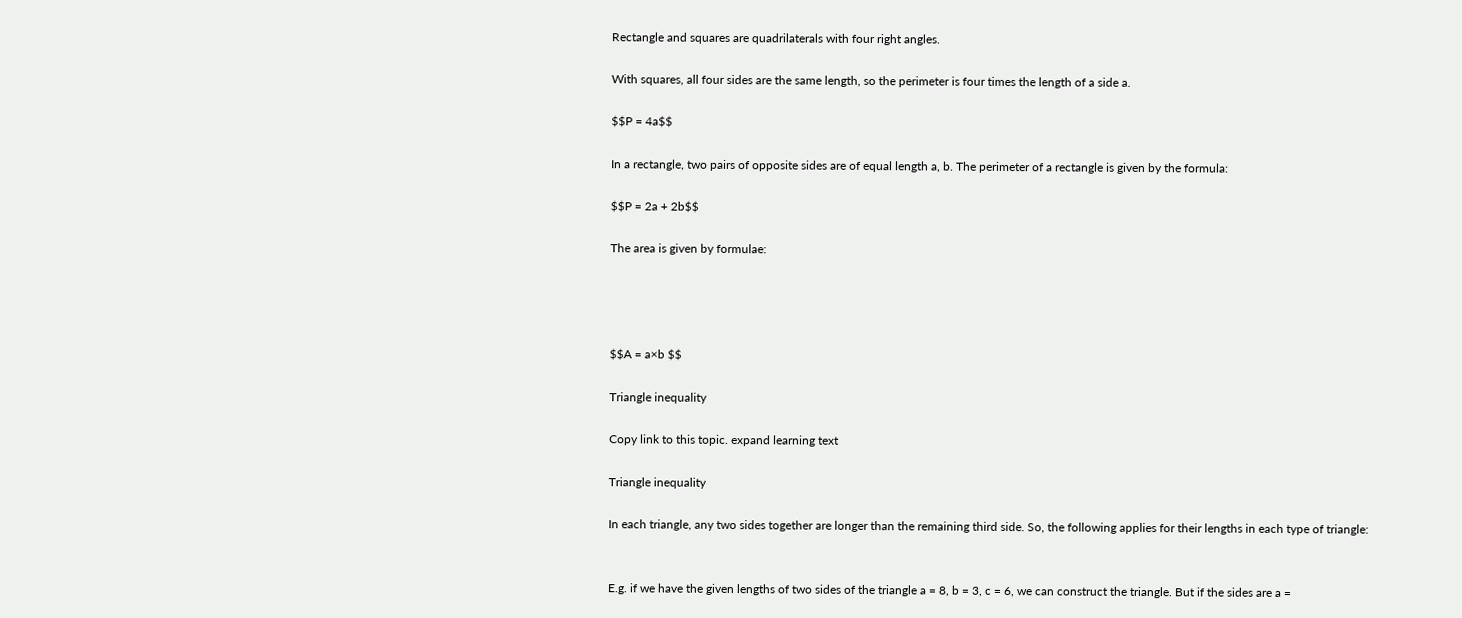Rectangle and squares are quadrilaterals with four right angles.

With squares, all four sides are the same length, so the perimeter is four times the length of a side a.

$$P = 4a$$

In a rectangle, two pairs of opposite sides are of equal length a, b. The perimeter of a rectangle is given by the formula:

$$P = 2a + 2b$$

The area is given by formulae:




$$A = a×b $$

Triangle inequality

Copy link to this topic. expand learning text

Triangle inequality

In each triangle, any two sides together are longer than the remaining third side. So, the following applies for their lengths in each type of triangle:


E.g. if we have the given lengths of two sides of the triangle a = 8, b = 3, c = 6, we can construct the triangle. But if the sides are a =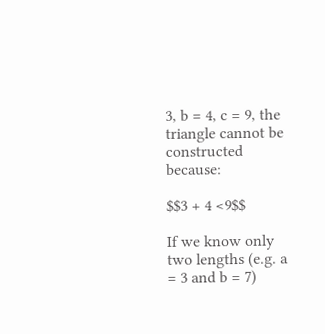3, b = 4, c = 9, the triangle cannot be constructed because:

$$3 + 4 <9$$

If we know only two lengths (e.g. a = 3 and b = 7)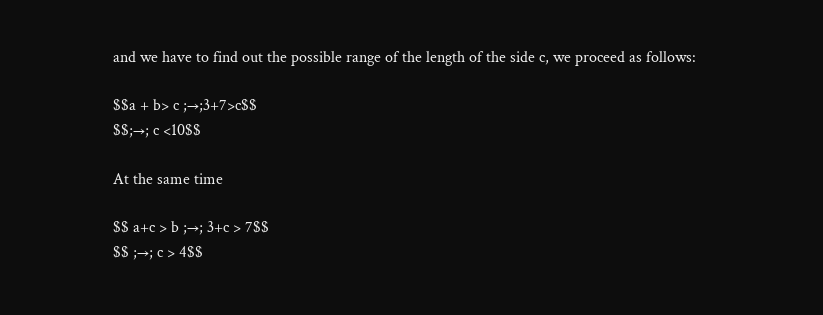and we have to find out the possible range of the length of the side c, we proceed as follows:

$$a + b> c ;→;3+7>c$$
$$;→; c <10$$

At the same time

$$ a+c > b ;→; 3+c > 7$$
$$ ;→; c > 4$$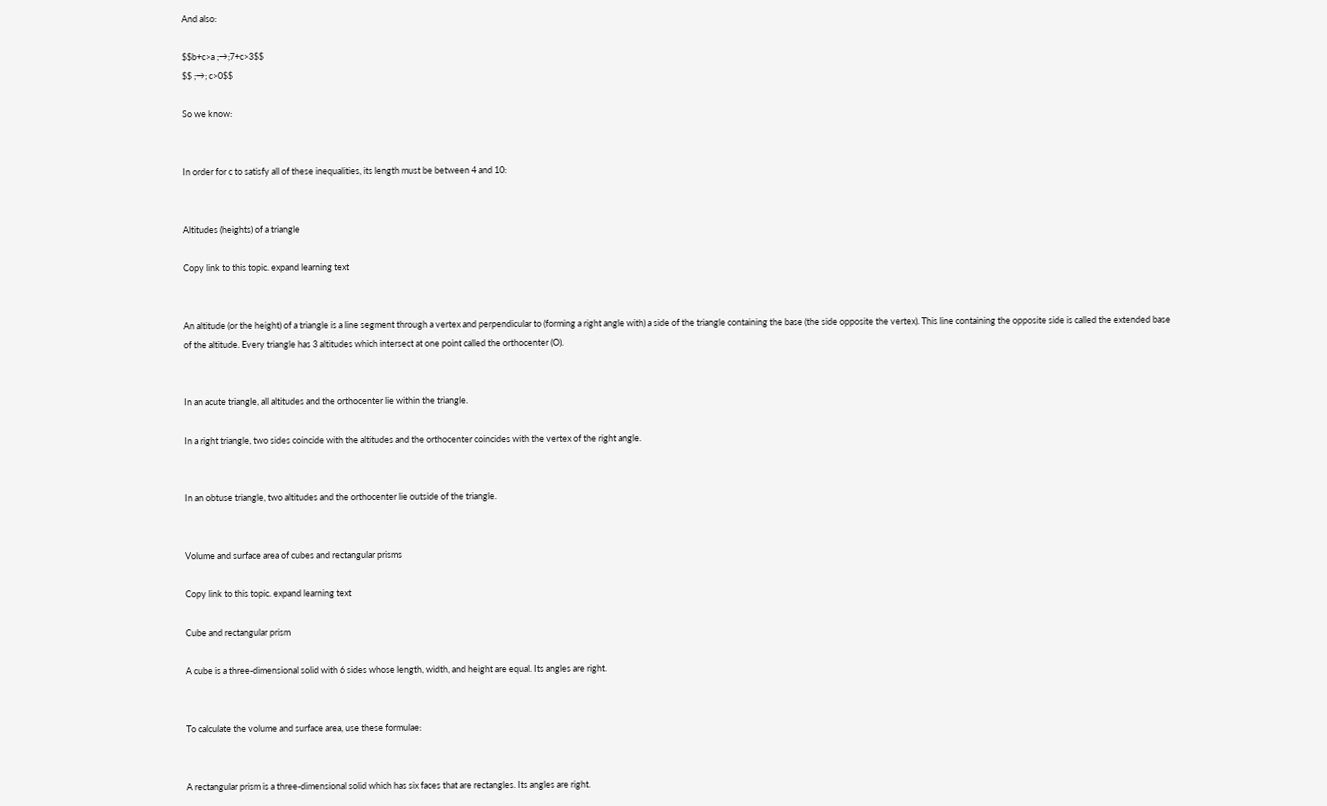And also:

$$b+c>a ;→;7+c>3$$
$$ ;→; c>0$$

So we know:


In order for c to satisfy all of these inequalities, its length must be between 4 and 10:


Altitudes (heights) of a triangle

Copy link to this topic. expand learning text


An altitude (or the height) of a triangle is a line segment through a vertex and perpendicular to (forming a right angle with) a side of the triangle containing the base (the side opposite the vertex). This line containing the opposite side is called the extended base of the altitude. Every triangle has 3 altitudes which intersect at one point called the orthocenter (O).


In an acute triangle, all altitudes and the orthocenter lie within the triangle.

In a right triangle, two sides coincide with the altitudes and the orthocenter coincides with the vertex of the right angle.


In an obtuse triangle, two altitudes and the orthocenter lie outside of the triangle.


Volume and surface area of cubes and rectangular prisms

Copy link to this topic. expand learning text

Cube and rectangular prism

A cube is a three-dimensional solid with 6 sides whose length, width, and height are equal. Its angles are right.


To calculate the volume and surface area, use these formulae:


A rectangular prism is a three-dimensional solid which has six faces that are rectangles. Its angles are right.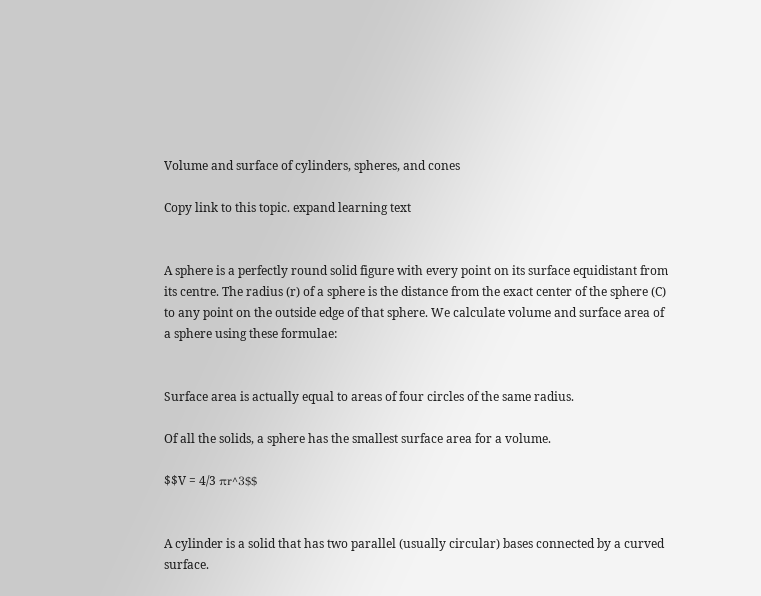Volume and surface of cylinders, spheres, and cones

Copy link to this topic. expand learning text


A sphere is a perfectly round solid figure with every point on its surface equidistant from its centre. The radius (r) of a sphere is the distance from the exact center of the sphere (C) to any point on the outside edge of that sphere. We calculate volume and surface area of a sphere using these formulae:


Surface area is actually equal to areas of four circles of the same radius.

Of all the solids, a sphere has the smallest surface area for a volume.

$$V = 4/3 πr^3$$


A cylinder is a solid that has two parallel (usually circular) bases connected by a curved surface.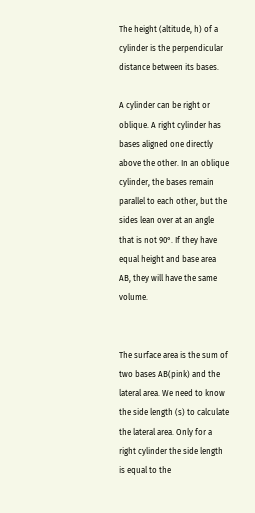The height (altitude, h) of a cylinder is the perpendicular distance between its bases.

A cylinder can be right or oblique. A right cylinder has bases aligned one directly above the other. In an oblique cylinder, the bases remain parallel to each other, but the sides lean over at an angle that is not 90°. If they have equal height and base area AB, they will have the same volume.


The surface area is the sum of two bases AB(pink) and the lateral area. We need to know the side length (s) to calculate the lateral area. Only for a right cylinder the side length is equal to the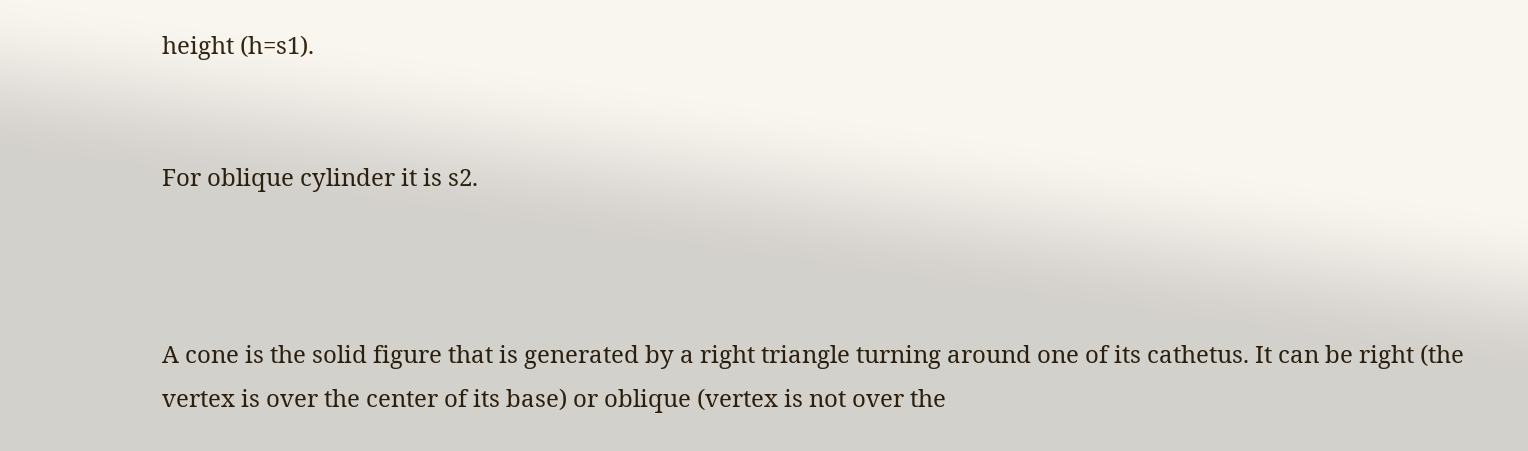height (h=s1).


For oblique cylinder it is s2.



A cone is the solid figure that is generated by a right triangle turning around one of its cathetus. It can be right (the vertex is over the center of its base) or oblique (vertex is not over the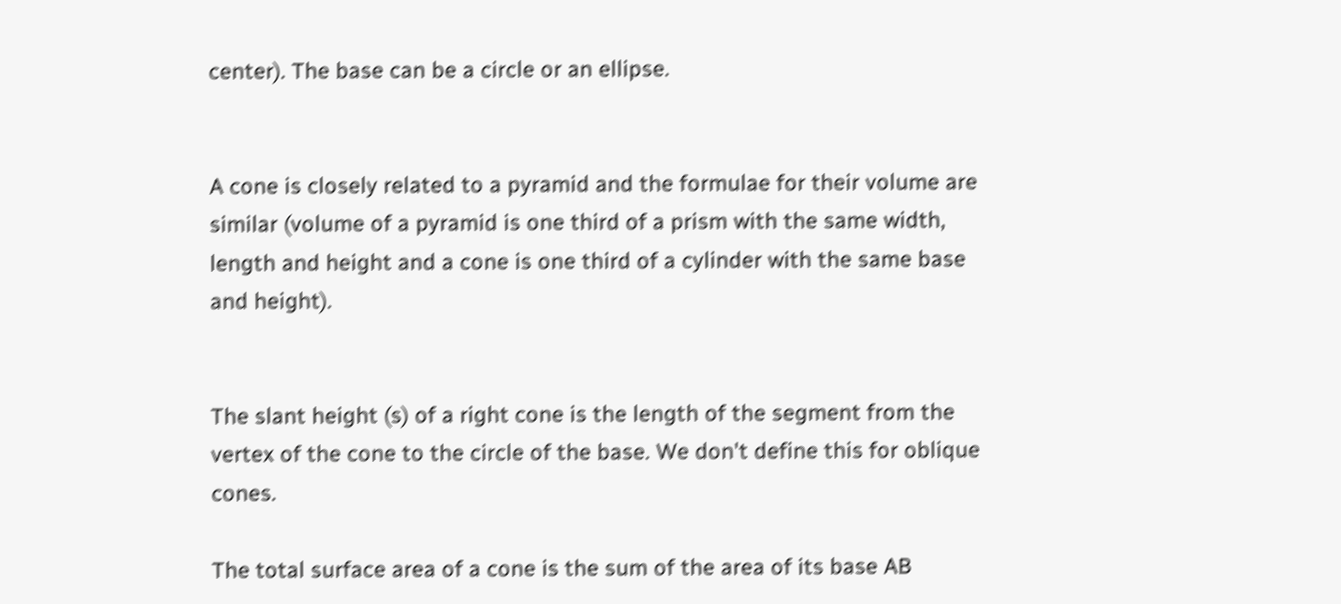center). The base can be a circle or an ellipse.


A cone is closely related to a pyramid and the formulae for their volume are similar (volume of a pyramid is one third of a prism with the same width, length and height and a cone is one third of a cylinder with the same base and height).


The slant height (s) of a right cone is the length of the segment from the vertex of the cone to the circle of the base. We don't define this for oblique cones.

The total surface area of a cone is the sum of the area of its base AB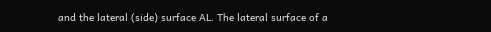and the lateral (side) surface AL. The lateral surface of a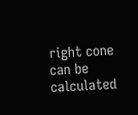right cone can be calculated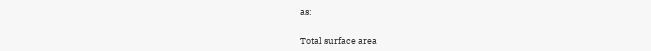as:


Total surface area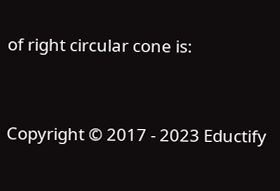of right circular cone is:



Copyright © 2017 - 2023 Eductify